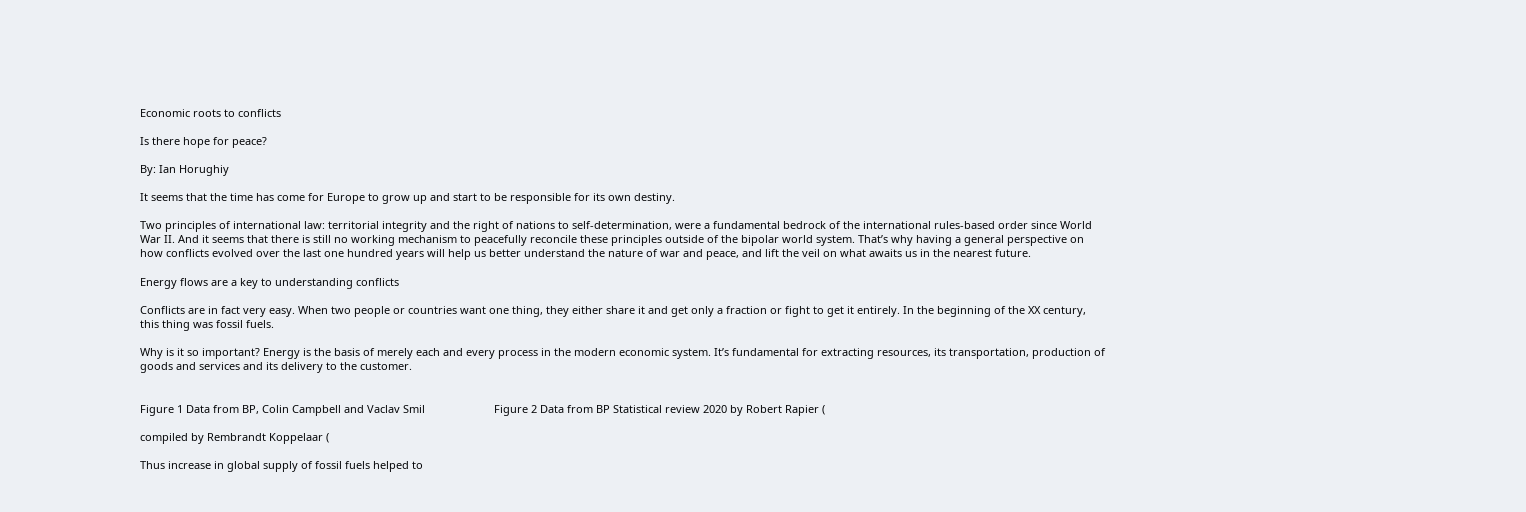Economic roots to conflicts

Is there hope for peace?

By: Ian Horughiy

It seems that the time has come for Europe to grow up and start to be responsible for its own destiny.

Two principles of international law: territorial integrity and the right of nations to self-determination, were a fundamental bedrock of the international rules-based order since World War II. And it seems that there is still no working mechanism to peacefully reconcile these principles outside of the bipolar world system. That’s why having a general perspective on how conflicts evolved over the last one hundred years will help us better understand the nature of war and peace, and lift the veil on what awaits us in the nearest future.

Energy flows are a key to understanding conflicts

Conflicts are in fact very easy. When two people or countries want one thing, they either share it and get only a fraction or fight to get it entirely. In the beginning of the XX century, this thing was fossil fuels.

Why is it so important? Energy is the basis of merely each and every process in the modern economic system. It’s fundamental for extracting resources, its transportation, production of goods and services and its delivery to the customer.


Figure 1 Data from BP, Colin Campbell and Vaclav Smil                       Figure 2 Data from BP Statistical review 2020 by Robert Rapier (

compiled by Rembrandt Koppelaar (

Thus increase in global supply of fossil fuels helped to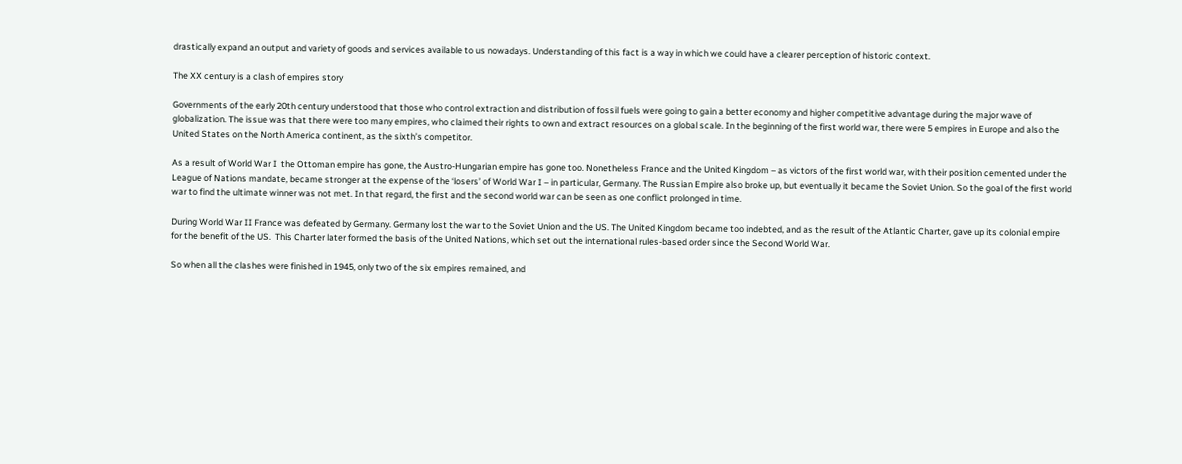drastically expand an output and variety of goods and services available to us nowadays. Understanding of this fact is a way in which we could have a clearer perception of historic context.

The XX century is a clash of empires story

Governments of the early 20th century understood that those who control extraction and distribution of fossil fuels were going to gain a better economy and higher competitive advantage during the major wave of globalization. The issue was that there were too many empires, who claimed their rights to own and extract resources on a global scale. In the beginning of the first world war, there were 5 empires in Europe and also the United States on the North America continent, as the sixth’s competitor.

As a result of World War I  the Ottoman empire has gone, the Austro-Hungarian empire has gone too. Nonetheless France and the United Kingdom – as victors of the first world war, with their position cemented under the League of Nations mandate, became stronger at the expense of the ‘losers’ of World War I – in particular, Germany. The Russian Empire also broke up, but eventually it became the Soviet Union. So the goal of the first world war to find the ultimate winner was not met. In that regard, the first and the second world war can be seen as one conflict prolonged in time.

During World War II France was defeated by Germany. Germany lost the war to the Soviet Union and the US. The United Kingdom became too indebted, and as the result of the Atlantic Charter, gave up its colonial empire for the benefit of the US.  This Charter later formed the basis of the United Nations, which set out the international rules-based order since the Second World War.

So when all the clashes were finished in 1945, only two of the six empires remained, and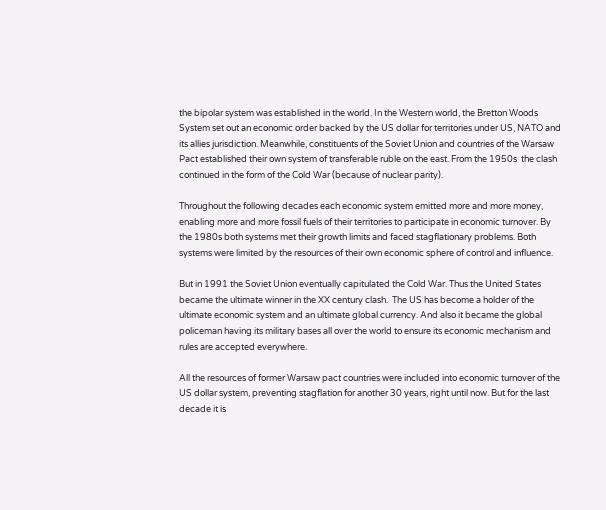the bipolar system was established in the world. In the Western world, the Bretton Woods System set out an economic order backed by the US dollar for territories under US, NATO and its allies jurisdiction. Meanwhile, constituents of the Soviet Union and countries of the Warsaw Pact established their own system of transferable ruble on the east. From the 1950s  the clash continued in the form of the Cold War (because of nuclear parity).

Throughout the following decades each economic system emitted more and more money, enabling more and more fossil fuels of their territories to participate in economic turnover. By the 1980s both systems met their growth limits and faced stagflationary problems. Both systems were limited by the resources of their own economic sphere of control and influence.

But in 1991 the Soviet Union eventually capitulated the Cold War. Thus the United States became the ultimate winner in the XX century clash.  The US has become a holder of the ultimate economic system and an ultimate global currency. And also it became the global policeman having its military bases all over the world to ensure its economic mechanism and rules are accepted everywhere.

All the resources of former Warsaw pact countries were included into economic turnover of the US dollar system, preventing stagflation for another 30 years, right until now. But for the last decade it is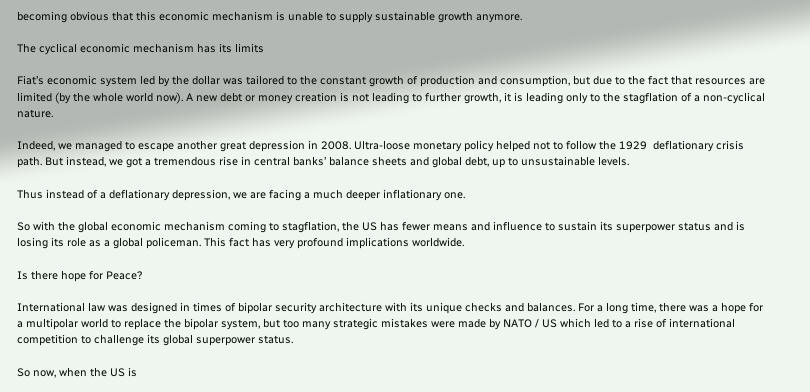becoming obvious that this economic mechanism is unable to supply sustainable growth anymore.

The cyclical economic mechanism has its limits

Fiat’s economic system led by the dollar was tailored to the constant growth of production and consumption, but due to the fact that resources are limited (by the whole world now). A new debt or money creation is not leading to further growth, it is leading only to the stagflation of a non-cyclical nature.

Indeed, we managed to escape another great depression in 2008. Ultra-loose monetary policy helped not to follow the 1929  deflationary crisis path. But instead, we got a tremendous rise in central banks’ balance sheets and global debt, up to unsustainable levels.

Thus instead of a deflationary depression, we are facing a much deeper inflationary one.

So with the global economic mechanism coming to stagflation, the US has fewer means and influence to sustain its superpower status and is losing its role as a global policeman. This fact has very profound implications worldwide.

Is there hope for Peace?

International law was designed in times of bipolar security architecture with its unique checks and balances. For a long time, there was a hope for a multipolar world to replace the bipolar system, but too many strategic mistakes were made by NATO / US which led to a rise of international competition to challenge its global superpower status.

So now, when the US is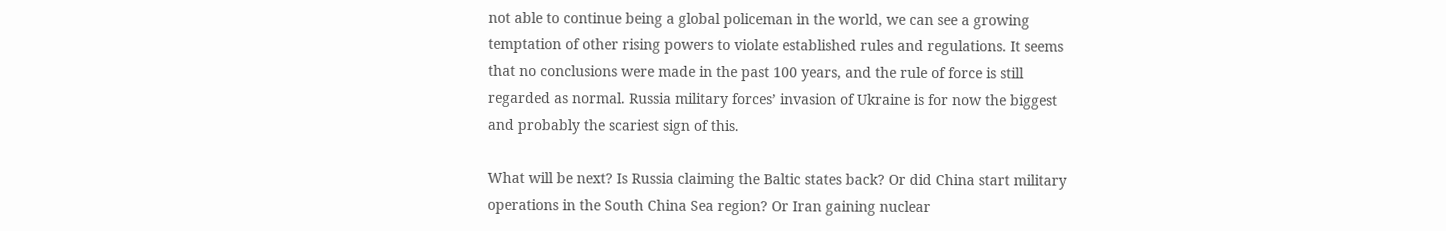not able to continue being a global policeman in the world, we can see a growing temptation of other rising powers to violate established rules and regulations. It seems that no conclusions were made in the past 100 years, and the rule of force is still regarded as normal. Russia military forces’ invasion of Ukraine is for now the biggest and probably the scariest sign of this.

What will be next? Is Russia claiming the Baltic states back? Or did China start military operations in the South China Sea region? Or Iran gaining nuclear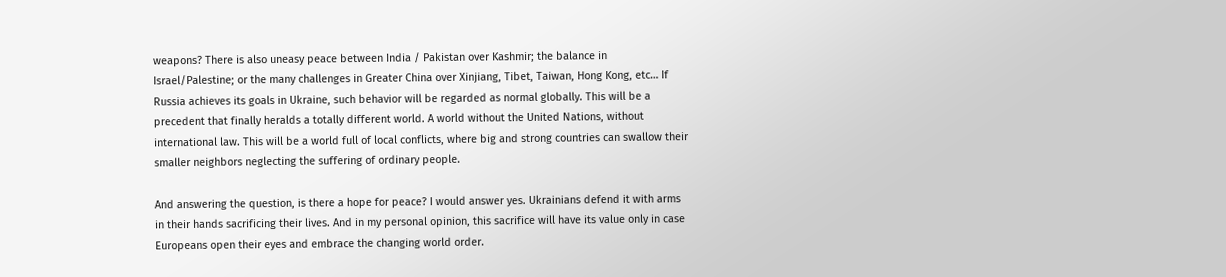weapons? There is also uneasy peace between India / Pakistan over Kashmir; the balance in Israel/Palestine; or the many challenges in Greater China over Xinjiang, Tibet, Taiwan, Hong Kong, etc… If Russia achieves its goals in Ukraine, such behavior will be regarded as normal globally. This will be a precedent that finally heralds a totally different world. A world without the United Nations, without international law. This will be a world full of local conflicts, where big and strong countries can swallow their smaller neighbors neglecting the suffering of ordinary people.

And answering the question, is there a hope for peace? I would answer yes. Ukrainians defend it with arms in their hands sacrificing their lives. And in my personal opinion, this sacrifice will have its value only in case Europeans open their eyes and embrace the changing world order.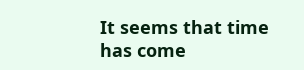It seems that time has come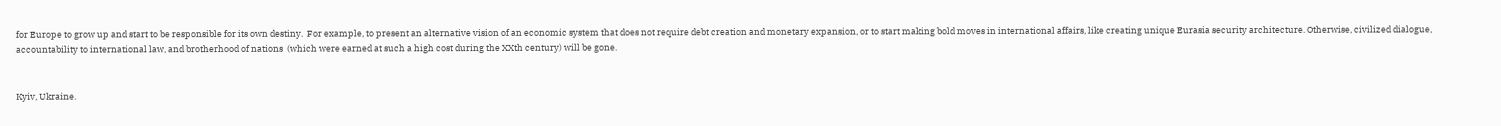for Europe to grow up and start to be responsible for its own destiny.  For example, to present an alternative vision of an economic system that does not require debt creation and monetary expansion, or to start making bold moves in international affairs, like creating unique Eurasia security architecture. Otherwise, civilized dialogue, accountability to international law, and brotherhood of nations  (which were earned at such a high cost during the XXth century) will be gone.


Kyiv, Ukraine.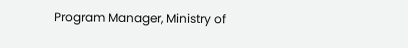Program Manager, Ministry of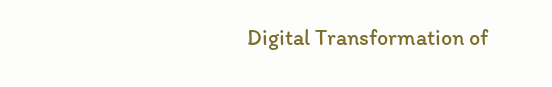Digital Transformation of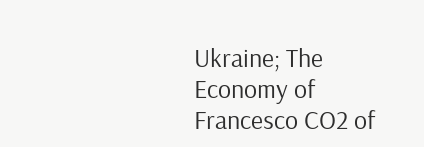Ukraine; The Economy of Francesco CO2 of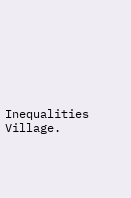Inequalities Village.